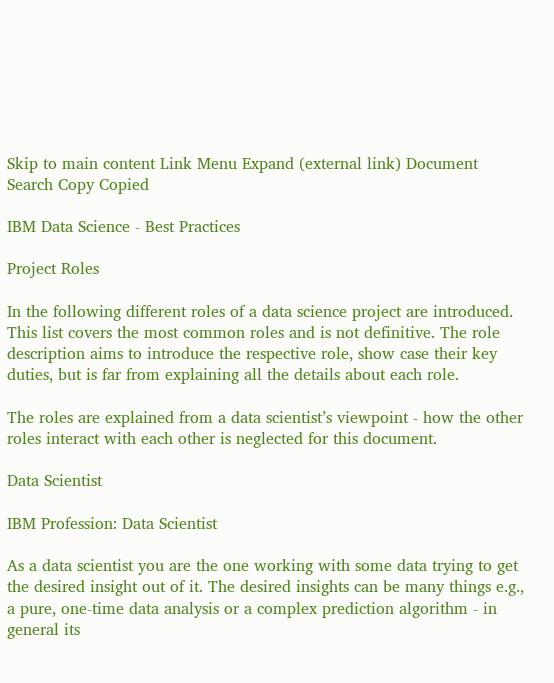Skip to main content Link Menu Expand (external link) Document Search Copy Copied

IBM Data Science - Best Practices

Project Roles

In the following different roles of a data science project are introduced. This list covers the most common roles and is not definitive. The role description aims to introduce the respective role, show case their key duties, but is far from explaining all the details about each role.

The roles are explained from a data scientist’s viewpoint - how the other roles interact with each other is neglected for this document.

Data Scientist

IBM Profession: Data Scientist

As a data scientist you are the one working with some data trying to get the desired insight out of it. The desired insights can be many things e.g., a pure, one-time data analysis or a complex prediction algorithm - in general its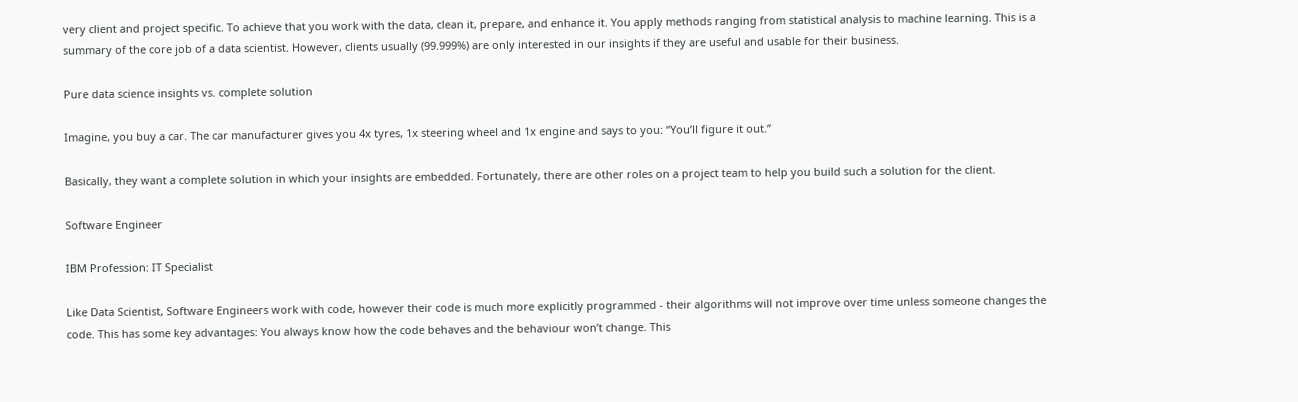very client and project specific. To achieve that you work with the data, clean it, prepare, and enhance it. You apply methods ranging from statistical analysis to machine learning. This is a summary of the core job of a data scientist. However, clients usually (99.999%) are only interested in our insights if they are useful and usable for their business.

Pure data science insights vs. complete solution

Imagine, you buy a car. The car manufacturer gives you 4x tyres, 1x steering wheel and 1x engine and says to you: “You’ll figure it out.”

Basically, they want a complete solution in which your insights are embedded. Fortunately, there are other roles on a project team to help you build such a solution for the client.

Software Engineer

IBM Profession: IT Specialist

Like Data Scientist, Software Engineers work with code, however their code is much more explicitly programmed - their algorithms will not improve over time unless someone changes the code. This has some key advantages: You always know how the code behaves and the behaviour won’t change. This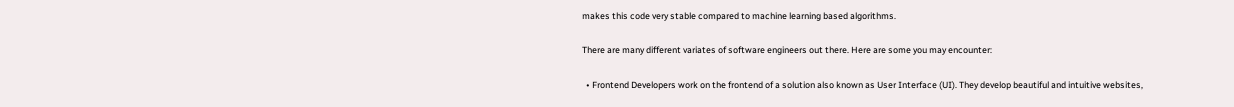makes this code very stable compared to machine learning based algorithms.

There are many different variates of software engineers out there. Here are some you may encounter:

  • Frontend Developers work on the frontend of a solution also known as User Interface (UI). They develop beautiful and intuitive websites,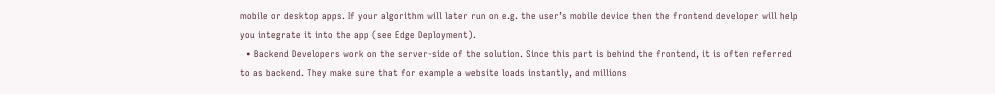mobile or desktop apps. If your algorithm will later run on e.g. the user’s mobile device then the frontend developer will help you integrate it into the app (see Edge Deployment).
  • Backend Developers work on the server-side of the solution. Since this part is behind the frontend, it is often referred to as backend. They make sure that for example a website loads instantly, and millions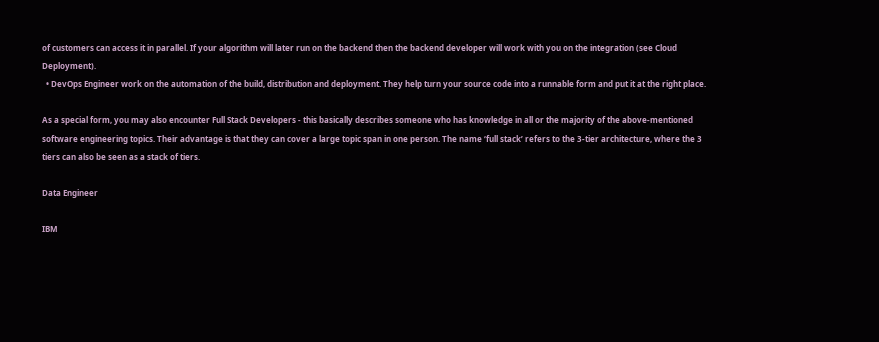of customers can access it in parallel. If your algorithm will later run on the backend then the backend developer will work with you on the integration (see Cloud Deployment).
  • DevOps Engineer work on the automation of the build, distribution and deployment. They help turn your source code into a runnable form and put it at the right place.

As a special form, you may also encounter Full Stack Developers - this basically describes someone who has knowledge in all or the majority of the above-mentioned software engineering topics. Their advantage is that they can cover a large topic span in one person. The name ‘full stack’ refers to the 3-tier architecture, where the 3 tiers can also be seen as a stack of tiers.

Data Engineer

IBM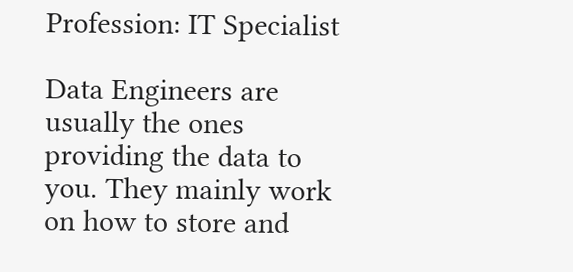Profession: IT Specialist

Data Engineers are usually the ones providing the data to you. They mainly work on how to store and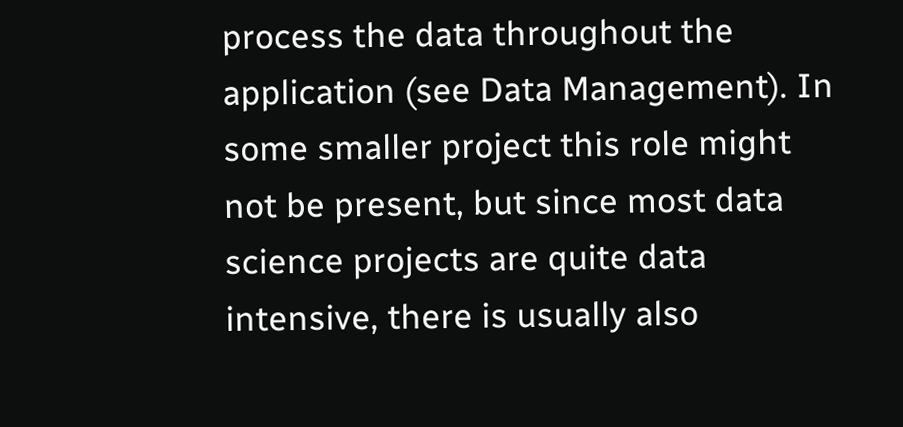process the data throughout the application (see Data Management). In some smaller project this role might not be present, but since most data science projects are quite data intensive, there is usually also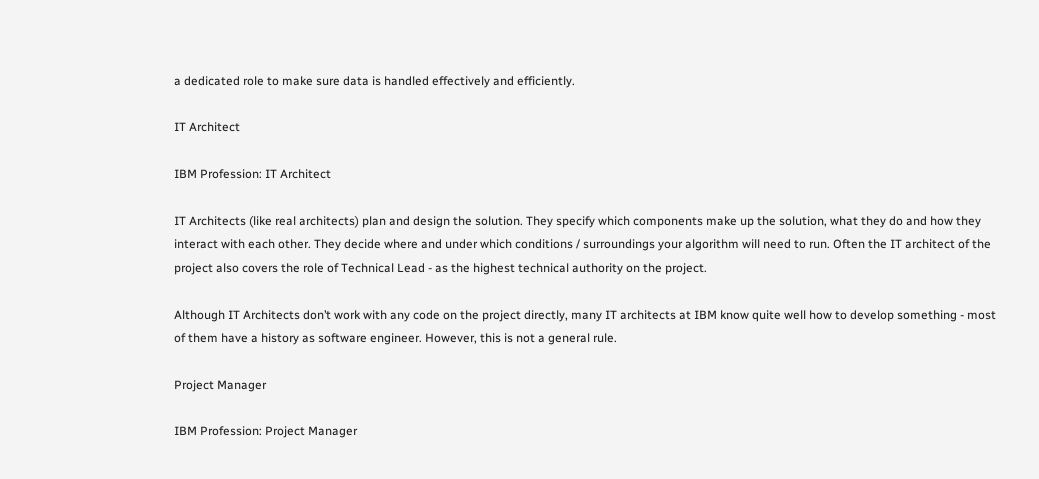a dedicated role to make sure data is handled effectively and efficiently.

IT Architect

IBM Profession: IT Architect

IT Architects (like real architects) plan and design the solution. They specify which components make up the solution, what they do and how they interact with each other. They decide where and under which conditions / surroundings your algorithm will need to run. Often the IT architect of the project also covers the role of Technical Lead - as the highest technical authority on the project.

Although IT Architects don’t work with any code on the project directly, many IT architects at IBM know quite well how to develop something - most of them have a history as software engineer. However, this is not a general rule.

Project Manager

IBM Profession: Project Manager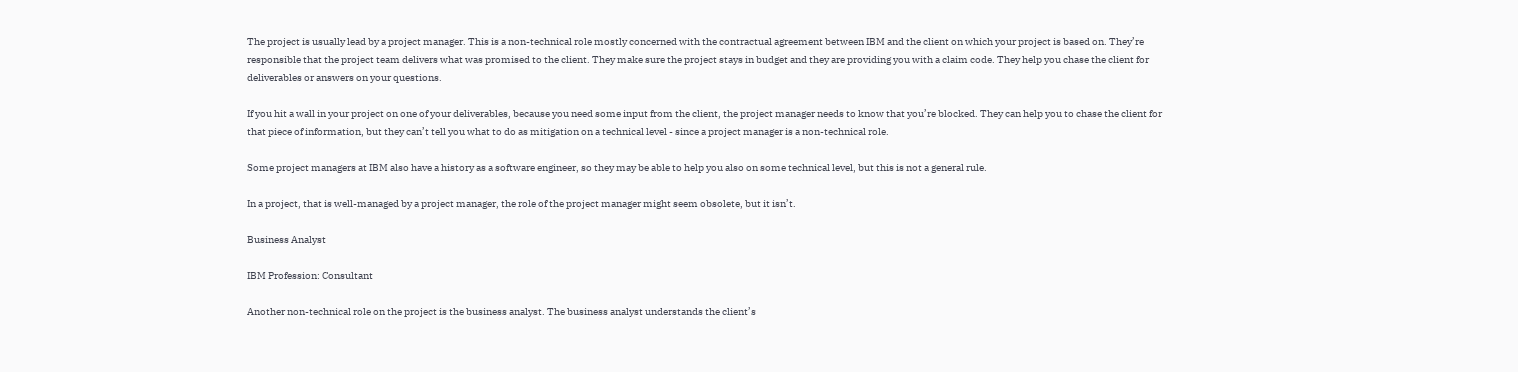The project is usually lead by a project manager. This is a non-technical role mostly concerned with the contractual agreement between IBM and the client on which your project is based on. They’re responsible that the project team delivers what was promised to the client. They make sure the project stays in budget and they are providing you with a claim code. They help you chase the client for deliverables or answers on your questions.

If you hit a wall in your project on one of your deliverables, because you need some input from the client, the project manager needs to know that you’re blocked. They can help you to chase the client for that piece of information, but they can’t tell you what to do as mitigation on a technical level - since a project manager is a non-technical role.

Some project managers at IBM also have a history as a software engineer, so they may be able to help you also on some technical level, but this is not a general rule.

In a project, that is well-managed by a project manager, the role of the project manager might seem obsolete, but it isn’t.

Business Analyst

IBM Profession: Consultant

Another non-technical role on the project is the business analyst. The business analyst understands the client’s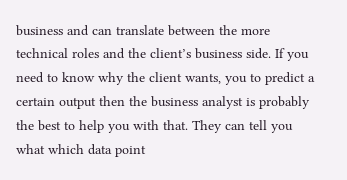business and can translate between the more technical roles and the client’s business side. If you need to know why the client wants, you to predict a certain output then the business analyst is probably the best to help you with that. They can tell you what which data point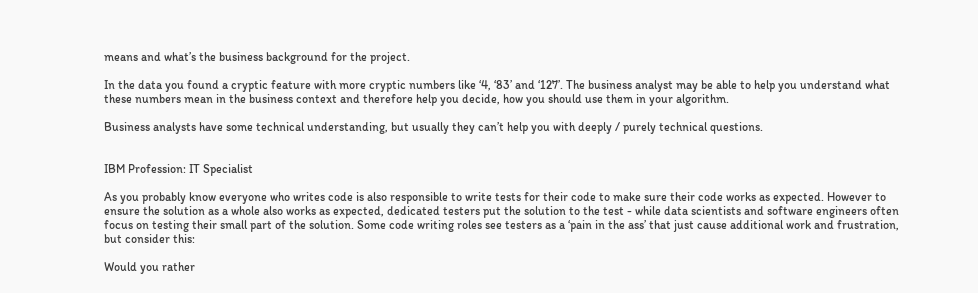means and what’s the business background for the project.

In the data you found a cryptic feature with more cryptic numbers like ‘4, ‘83’ and ‘127’. The business analyst may be able to help you understand what these numbers mean in the business context and therefore help you decide, how you should use them in your algorithm.

Business analysts have some technical understanding, but usually they can’t help you with deeply / purely technical questions.


IBM Profession: IT Specialist

As you probably know everyone who writes code is also responsible to write tests for their code to make sure their code works as expected. However to ensure the solution as a whole also works as expected, dedicated testers put the solution to the test - while data scientists and software engineers often focus on testing their small part of the solution. Some code writing roles see testers as a ‘pain in the ass’ that just cause additional work and frustration, but consider this:

Would you rather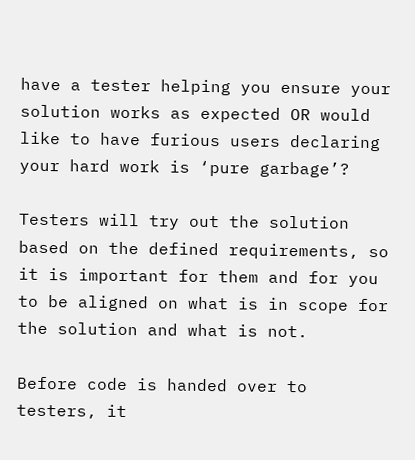have a tester helping you ensure your solution works as expected OR would like to have furious users declaring your hard work is ‘pure garbage’?

Testers will try out the solution based on the defined requirements, so it is important for them and for you to be aligned on what is in scope for the solution and what is not.

Before code is handed over to testers, it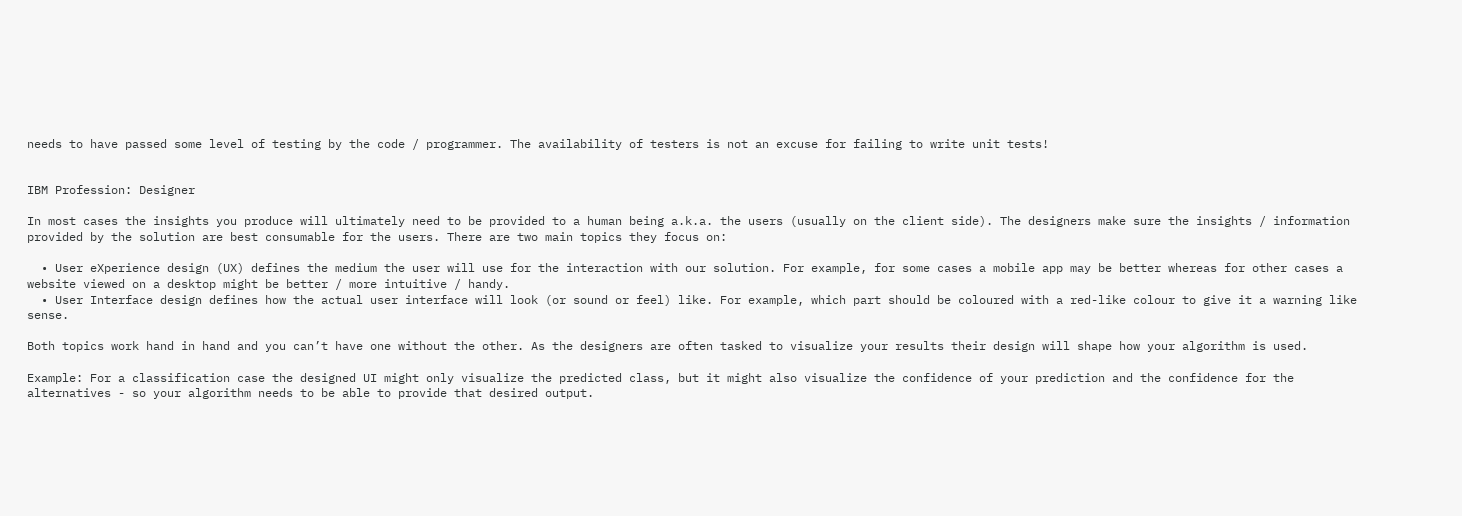needs to have passed some level of testing by the code / programmer. The availability of testers is not an excuse for failing to write unit tests!


IBM Profession: Designer

In most cases the insights you produce will ultimately need to be provided to a human being a.k.a. the users (usually on the client side). The designers make sure the insights / information provided by the solution are best consumable for the users. There are two main topics they focus on:

  • User eXperience design (UX) defines the medium the user will use for the interaction with our solution. For example, for some cases a mobile app may be better whereas for other cases a website viewed on a desktop might be better / more intuitive / handy.
  • User Interface design defines how the actual user interface will look (or sound or feel) like. For example, which part should be coloured with a red-like colour to give it a warning like sense.

Both topics work hand in hand and you can’t have one without the other. As the designers are often tasked to visualize your results their design will shape how your algorithm is used.

Example: For a classification case the designed UI might only visualize the predicted class, but it might also visualize the confidence of your prediction and the confidence for the alternatives - so your algorithm needs to be able to provide that desired output.